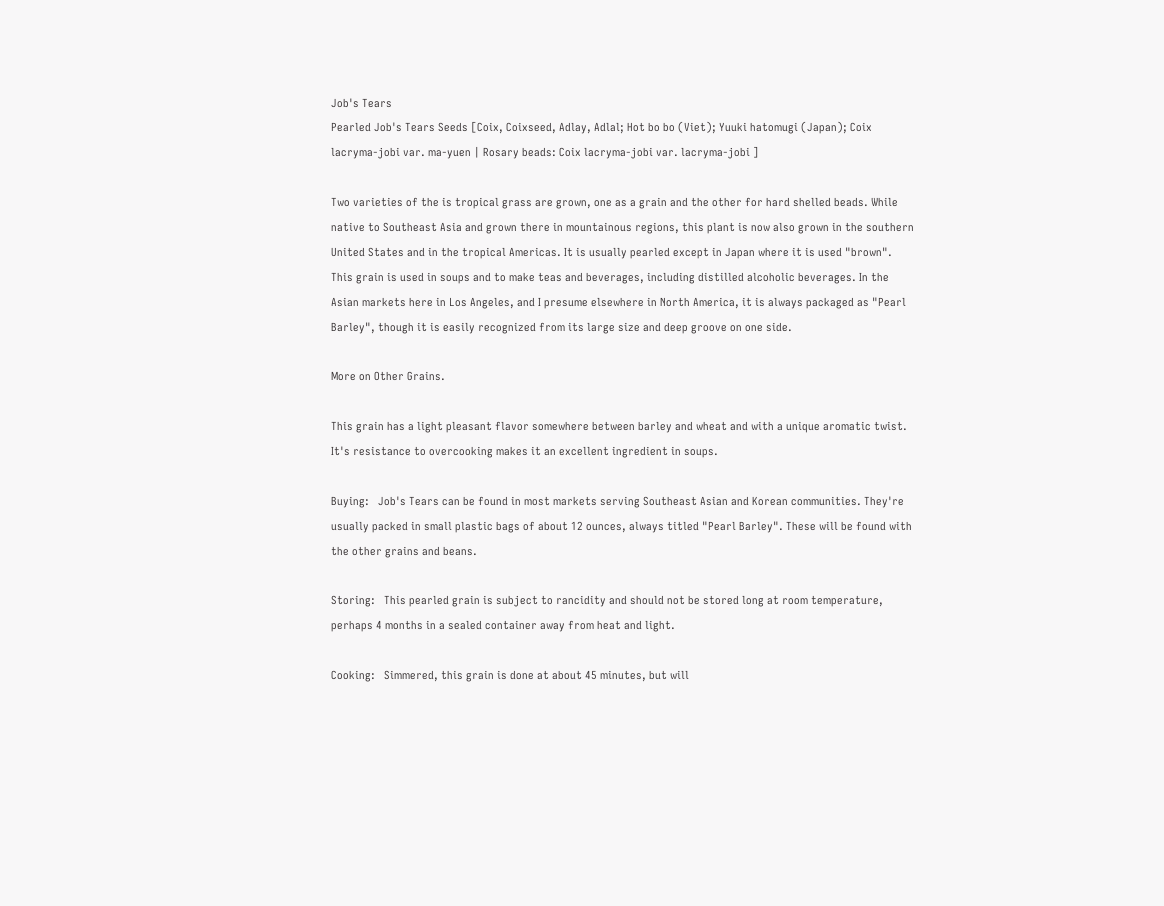Job's Tears
Pearled Job's Tears Seeds [Coix, Coixseed, Adlay, Adlal; Hot bo bo (Viet); Yuuki hatomugi (Japan); Coix lacryma-jobi var. ma-yuen | Rosary beads: Coix lacryma-jobi var. lacryma-jobi ]

Two varieties of the is tropical grass are grown, one as a grain and the other for hard shelled beads. While native to Southeast Asia and grown there in mountainous regions, this plant is now also grown in the southern United States and in the tropical Americas. It is usually pearled except in Japan where it is used "brown". This grain is used in soups and to make teas and beverages, including distilled alcoholic beverages. In the Asian markets here in Los Angeles, and I presume elsewhere in North America, it is always packaged as "Pearl Barley", though it is easily recognized from its large size and deep groove on one side.

More on Other Grains.

This grain has a light pleasant flavor somewhere between barley and wheat and with a unique aromatic twist. It's resistance to overcooking makes it an excellent ingredient in soups.

Buying:   Job's Tears can be found in most markets serving Southeast Asian and Korean communities. They're usually packed in small plastic bags of about 12 ounces, always titled "Pearl Barley". These will be found with the other grains and beans.

Storing:   This pearled grain is subject to rancidity and should not be stored long at room temperature, perhaps 4 months in a sealed container away from heat and light.

Cooking:   Simmered, this grain is done at about 45 minutes, but will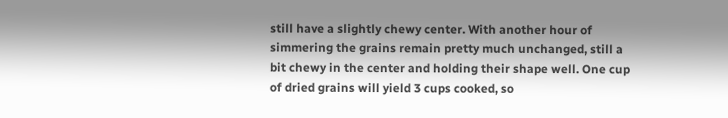still have a slightly chewy center. With another hour of simmering the grains remain pretty much unchanged, still a bit chewy in the center and holding their shape well. One cup of dried grains will yield 3 cups cooked, so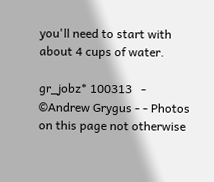you'll need to start with about 4 cups of water.

gr_jobz* 100313   -
©Andrew Grygus - - Photos on this page not otherwise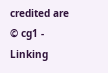credited are © cg1 - Linking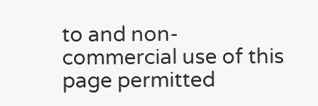to and non-commercial use of this page permitted